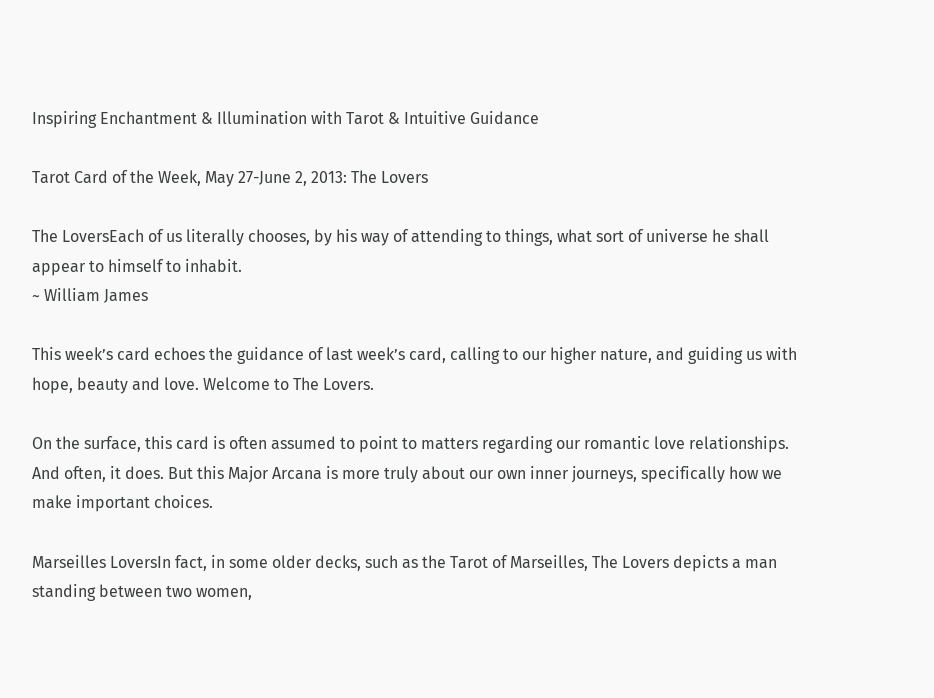Inspiring Enchantment & Illumination with Tarot & Intuitive Guidance

Tarot Card of the Week, May 27-June 2, 2013: The Lovers

The LoversEach of us literally chooses, by his way of attending to things, what sort of universe he shall appear to himself to inhabit.
~ William James

This week’s card echoes the guidance of last week’s card, calling to our higher nature, and guiding us with hope, beauty and love. Welcome to The Lovers.

On the surface, this card is often assumed to point to matters regarding our romantic love relationships. And often, it does. But this Major Arcana is more truly about our own inner journeys, specifically how we make important choices.

Marseilles LoversIn fact, in some older decks, such as the Tarot of Marseilles, The Lovers depicts a man standing between two women,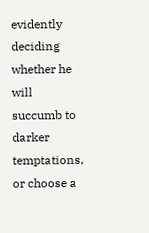evidently deciding whether he will succumb to darker temptations, or choose a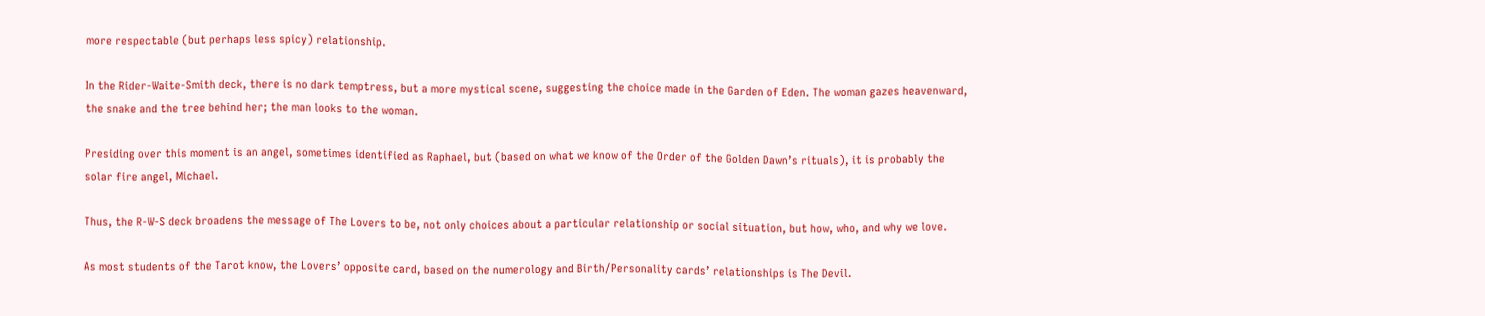more respectable (but perhaps less spicy) relationship.

In the Rider-Waite-Smith deck, there is no dark temptress, but a more mystical scene, suggesting the choice made in the Garden of Eden. The woman gazes heavenward, the snake and the tree behind her; the man looks to the woman.

Presiding over this moment is an angel, sometimes identified as Raphael, but (based on what we know of the Order of the Golden Dawn’s rituals), it is probably the solar fire angel, Michael.

Thus, the R-W-S deck broadens the message of The Lovers to be, not only choices about a particular relationship or social situation, but how, who, and why we love.

As most students of the Tarot know, the Lovers’ opposite card, based on the numerology and Birth/Personality cards’ relationships is The Devil.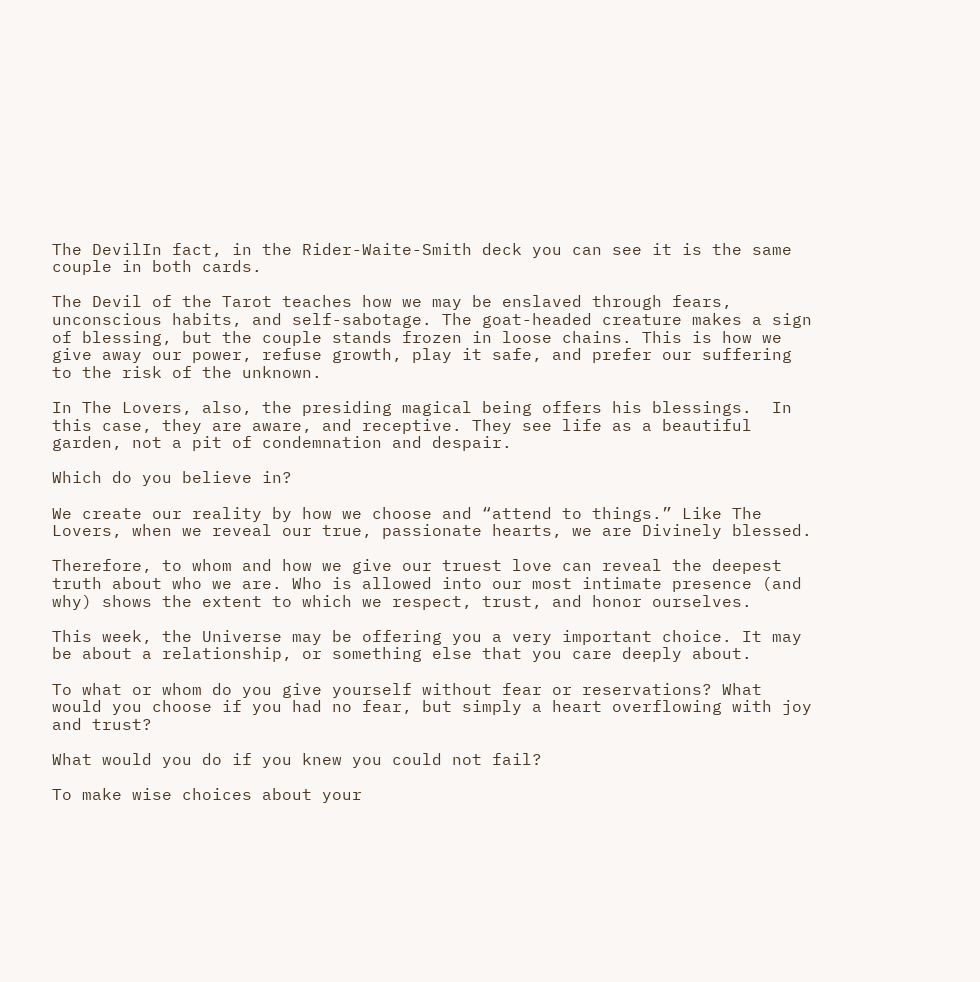The DevilIn fact, in the Rider-Waite-Smith deck you can see it is the same couple in both cards.

The Devil of the Tarot teaches how we may be enslaved through fears, unconscious habits, and self-sabotage. The goat-headed creature makes a sign of blessing, but the couple stands frozen in loose chains. This is how we give away our power, refuse growth, play it safe, and prefer our suffering to the risk of the unknown.

In The Lovers, also, the presiding magical being offers his blessings.  In this case, they are aware, and receptive. They see life as a beautiful garden, not a pit of condemnation and despair.

Which do you believe in?

We create our reality by how we choose and “attend to things.” Like The Lovers, when we reveal our true, passionate hearts, we are Divinely blessed.

Therefore, to whom and how we give our truest love can reveal the deepest truth about who we are. Who is allowed into our most intimate presence (and why) shows the extent to which we respect, trust, and honor ourselves.

This week, the Universe may be offering you a very important choice. It may be about a relationship, or something else that you care deeply about.

To what or whom do you give yourself without fear or reservations? What would you choose if you had no fear, but simply a heart overflowing with joy and trust?

What would you do if you knew you could not fail?

To make wise choices about your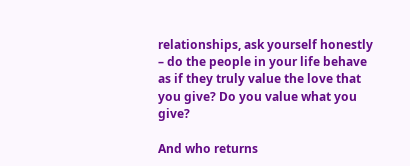relationships, ask yourself honestly – do the people in your life behave as if they truly value the love that you give? Do you value what you give?

And who returns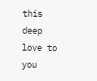this deep love to you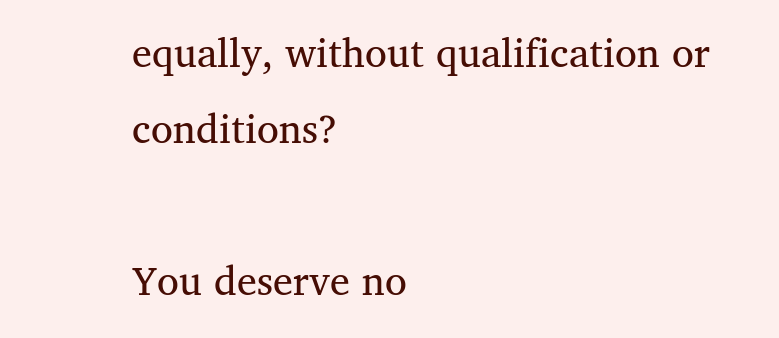equally, without qualification or conditions?

You deserve no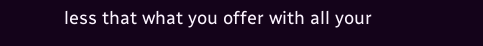less that what you offer with all your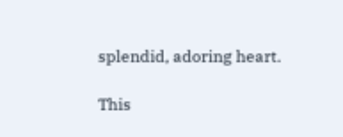splendid, adoring heart.

This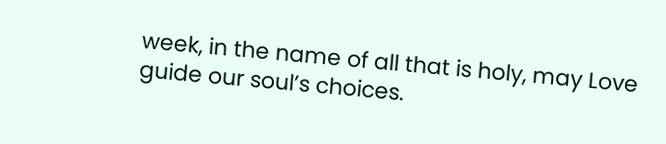week, in the name of all that is holy, may Love guide our soul’s choices.